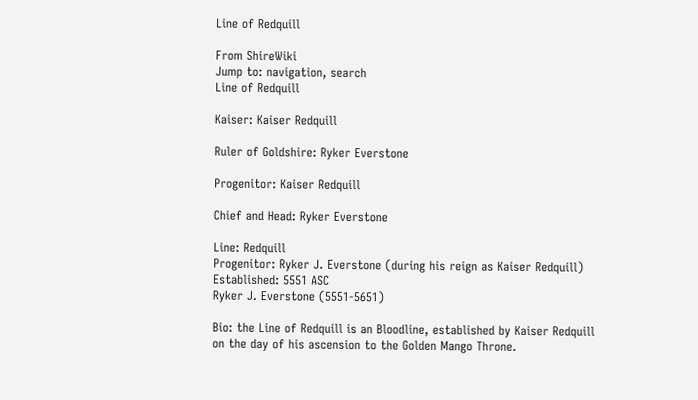Line of Redquill

From ShireWiki
Jump to: navigation, search
Line of Redquill

Kaiser: Kaiser Redquill

Ruler of Goldshire: Ryker Everstone

Progenitor: Kaiser Redquill

Chief and Head: Ryker Everstone

Line: Redquill
Progenitor: Ryker J. Everstone (during his reign as Kaiser Redquill)
Established: 5551 ASC
Ryker J. Everstone (5551-5651)

Bio: the Line of Redquill is an Bloodline, established by Kaiser Redquill on the day of his ascension to the Golden Mango Throne.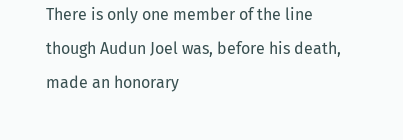There is only one member of the line though Audun Joel was, before his death, made an honorary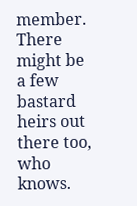member. There might be a few bastard heirs out there too, who knows.